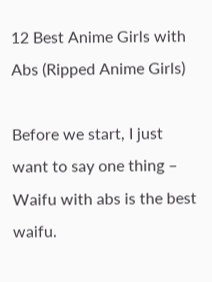12 Best Anime Girls with Abs (Ripped Anime Girls)

Before we start, I just want to say one thing – Waifu with abs is the best waifu.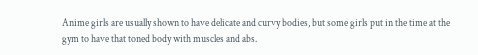Anime girls are usually shown to have delicate and curvy bodies, but some girls put in the time at the gym to have that toned body with muscles and abs.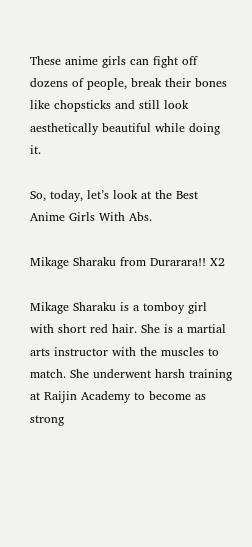These anime girls can fight off dozens of people, break their bones like chopsticks and still look aesthetically beautiful while doing it.

So, today, let’s look at the Best Anime Girls With Abs.

Mikage Sharaku from Durarara!! X2

Mikage Sharaku is a tomboy girl with short red hair. She is a martial arts instructor with the muscles to match. She underwent harsh training at Raijin Academy to become as strong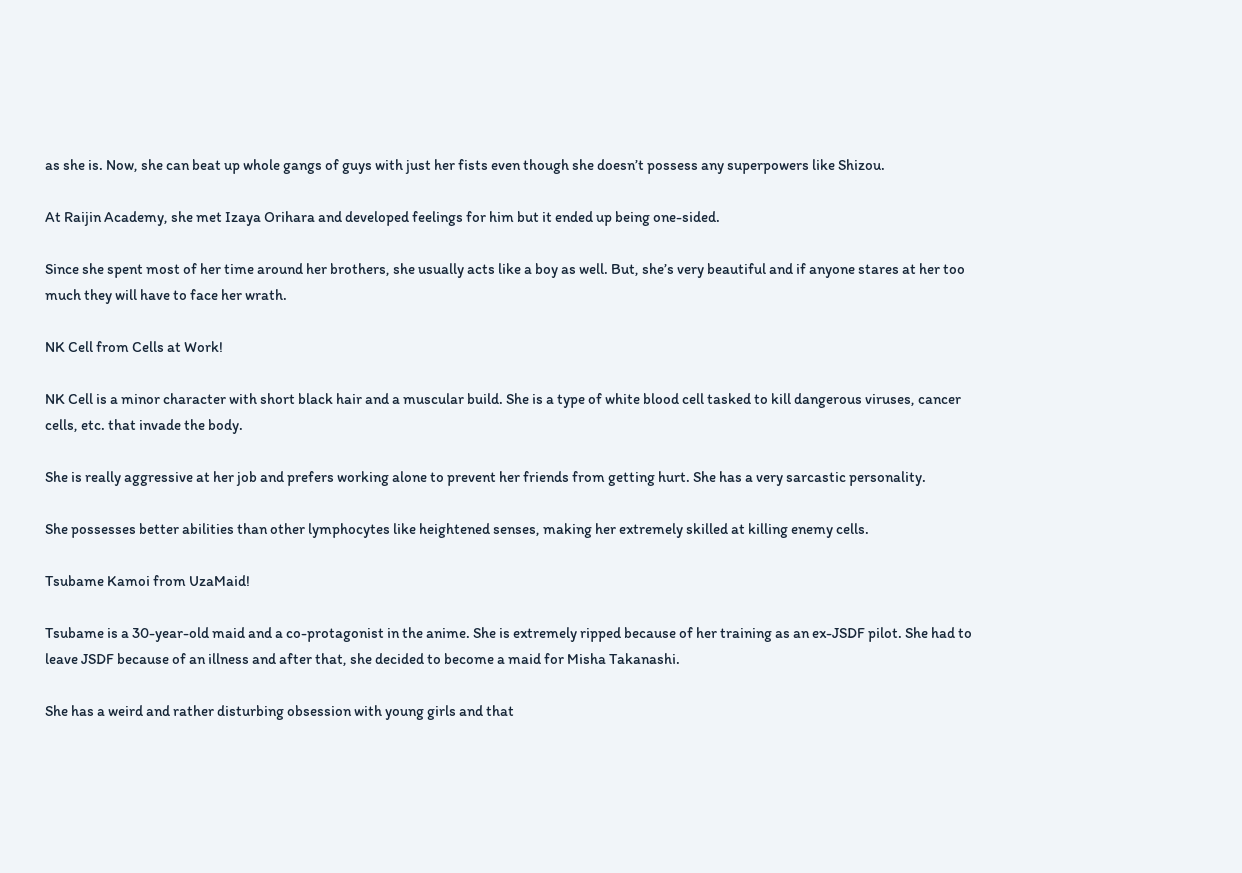as she is. Now, she can beat up whole gangs of guys with just her fists even though she doesn’t possess any superpowers like Shizou.

At Raijin Academy, she met Izaya Orihara and developed feelings for him but it ended up being one-sided.

Since she spent most of her time around her brothers, she usually acts like a boy as well. But, she’s very beautiful and if anyone stares at her too much they will have to face her wrath.

NK Cell from Cells at Work!

NK Cell is a minor character with short black hair and a muscular build. She is a type of white blood cell tasked to kill dangerous viruses, cancer cells, etc. that invade the body.

She is really aggressive at her job and prefers working alone to prevent her friends from getting hurt. She has a very sarcastic personality.

She possesses better abilities than other lymphocytes like heightened senses, making her extremely skilled at killing enemy cells.

Tsubame Kamoi from UzaMaid!

Tsubame is a 30-year-old maid and a co-protagonist in the anime. She is extremely ripped because of her training as an ex-JSDF pilot. She had to leave JSDF because of an illness and after that, she decided to become a maid for Misha Takanashi.

She has a weird and rather disturbing obsession with young girls and that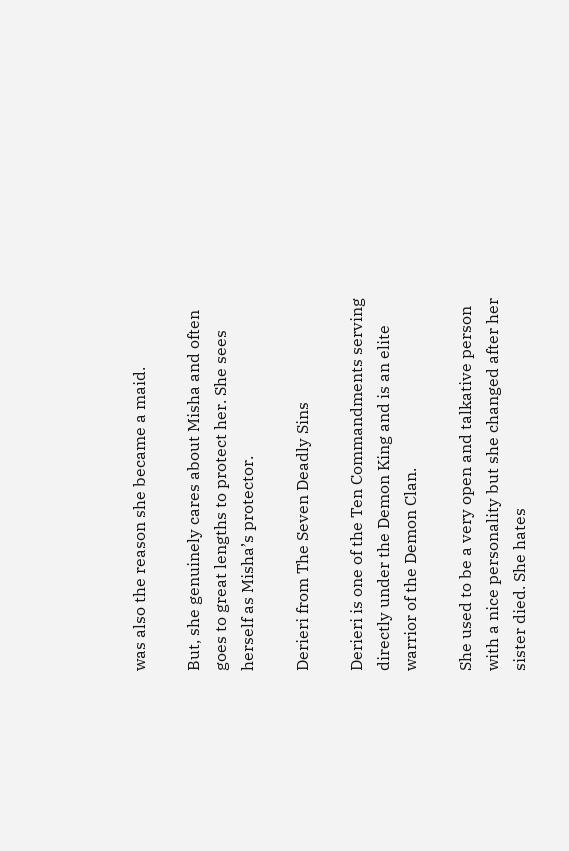was also the reason she became a maid.

But, she genuinely cares about Misha and often goes to great lengths to protect her. She sees herself as Misha’s protector.

Derieri from The Seven Deadly Sins

Derieri is one of the Ten Commandments serving directly under the Demon King and is an elite warrior of the Demon Clan.

She used to be a very open and talkative person with a nice personality but she changed after her sister died. She hates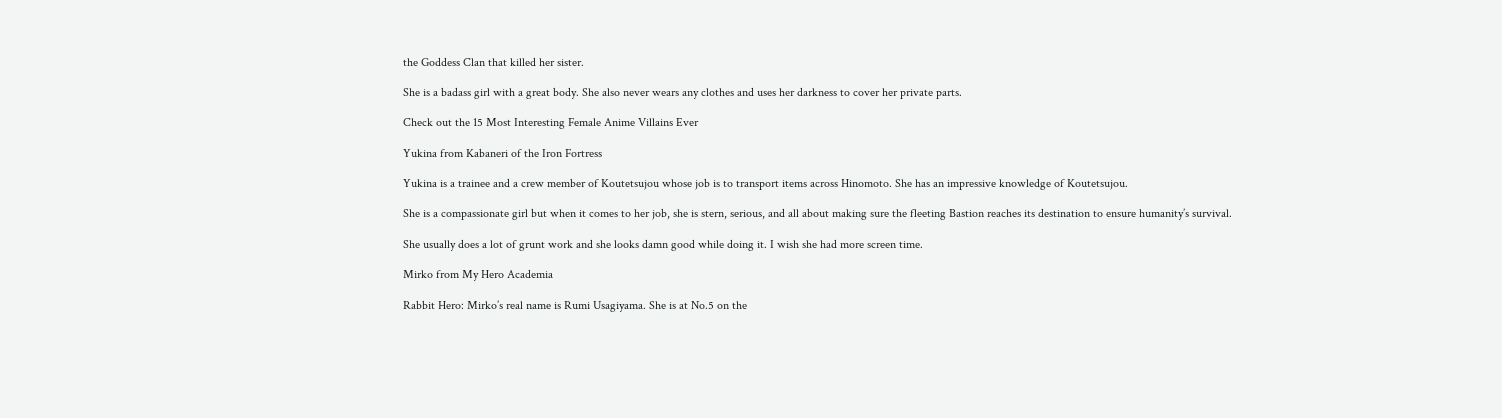the Goddess Clan that killed her sister.

She is a badass girl with a great body. She also never wears any clothes and uses her darkness to cover her private parts.

Check out the 15 Most Interesting Female Anime Villains Ever

Yukina from Kabaneri of the Iron Fortress

Yukina is a trainee and a crew member of Koutetsujou whose job is to transport items across Hinomoto. She has an impressive knowledge of Koutetsujou.

She is a compassionate girl but when it comes to her job, she is stern, serious, and all about making sure the fleeting Bastion reaches its destination to ensure humanity’s survival.

She usually does a lot of grunt work and she looks damn good while doing it. I wish she had more screen time.

Mirko from My Hero Academia

Rabbit Hero: Mirko’s real name is Rumi Usagiyama. She is at No.5 on the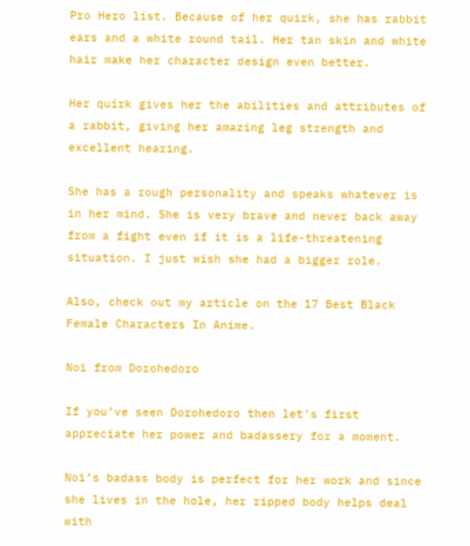Pro Hero list. Because of her quirk, she has rabbit ears and a white round tail. Her tan skin and white hair make her character design even better.

Her quirk gives her the abilities and attributes of a rabbit, giving her amazing leg strength and excellent hearing.

She has a rough personality and speaks whatever is in her mind. She is very brave and never back away from a fight even if it is a life-threatening situation. I just wish she had a bigger role.

Also, check out my article on the 17 Best Black Female Characters In Anime.

Noi from Dorohedoro

If you’ve seen Dorohedoro then let’s first appreciate her power and badassery for a moment.

Noi’s badass body is perfect for her work and since she lives in the hole, her ripped body helps deal with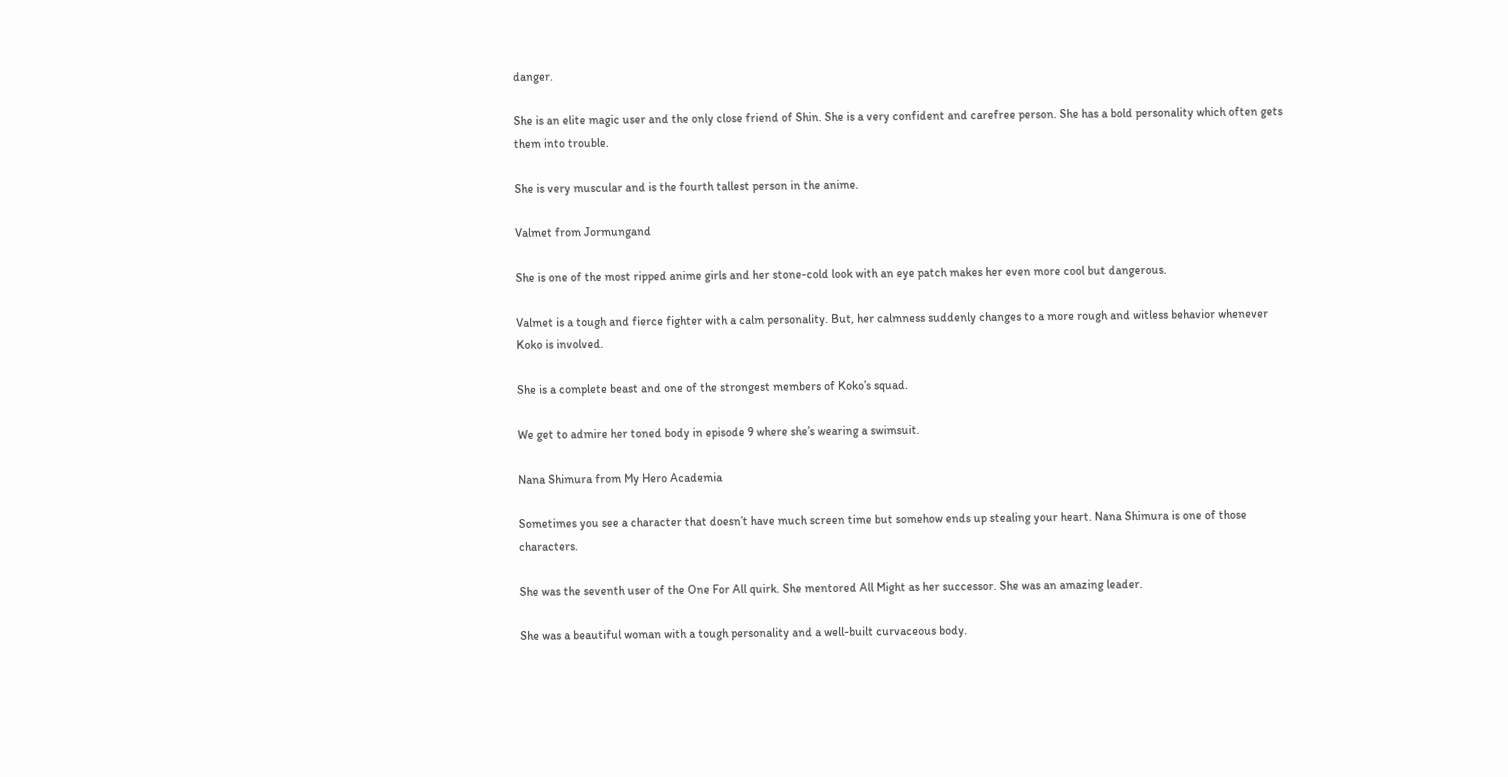danger.

She is an elite magic user and the only close friend of Shin. She is a very confident and carefree person. She has a bold personality which often gets them into trouble.

She is very muscular and is the fourth tallest person in the anime.

Valmet from Jormungand

She is one of the most ripped anime girls and her stone-cold look with an eye patch makes her even more cool but dangerous.

Valmet is a tough and fierce fighter with a calm personality. But, her calmness suddenly changes to a more rough and witless behavior whenever Koko is involved.

She is a complete beast and one of the strongest members of Koko’s squad.

We get to admire her toned body in episode 9 where she’s wearing a swimsuit.

Nana Shimura from My Hero Academia

Sometimes you see a character that doesn’t have much screen time but somehow ends up stealing your heart. Nana Shimura is one of those characters.

She was the seventh user of the One For All quirk. She mentored All Might as her successor. She was an amazing leader.

She was a beautiful woman with a tough personality and a well-built curvaceous body.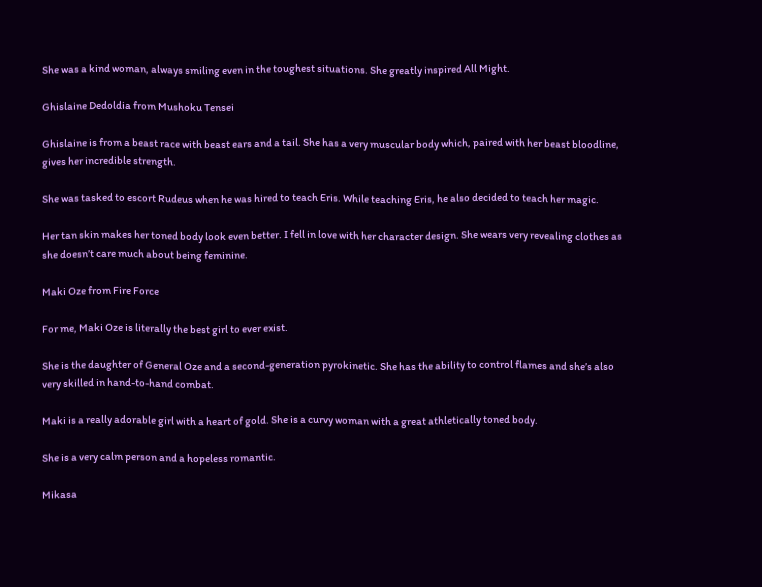She was a kind woman, always smiling even in the toughest situations. She greatly inspired All Might.

Ghislaine Dedoldia from Mushoku Tensei

Ghislaine is from a beast race with beast ears and a tail. She has a very muscular body which, paired with her beast bloodline, gives her incredible strength.

She was tasked to escort Rudeus when he was hired to teach Eris. While teaching Eris, he also decided to teach her magic.

Her tan skin makes her toned body look even better. I fell in love with her character design. She wears very revealing clothes as she doesn’t care much about being feminine.

Maki Oze from Fire Force

For me, Maki Oze is literally the best girl to ever exist.

She is the daughter of General Oze and a second-generation pyrokinetic. She has the ability to control flames and she’s also very skilled in hand-to-hand combat.

Maki is a really adorable girl with a heart of gold. She is a curvy woman with a great athletically toned body.

She is a very calm person and a hopeless romantic.

Mikasa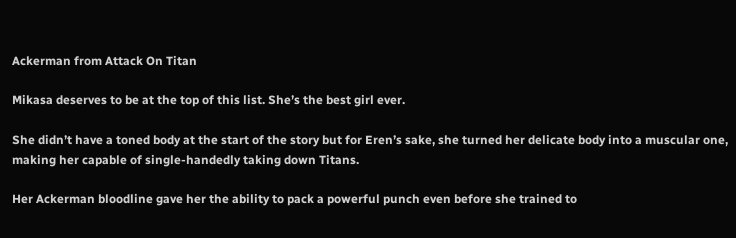Ackerman from Attack On Titan

Mikasa deserves to be at the top of this list. She’s the best girl ever.

She didn’t have a toned body at the start of the story but for Eren’s sake, she turned her delicate body into a muscular one, making her capable of single-handedly taking down Titans.

Her Ackerman bloodline gave her the ability to pack a powerful punch even before she trained to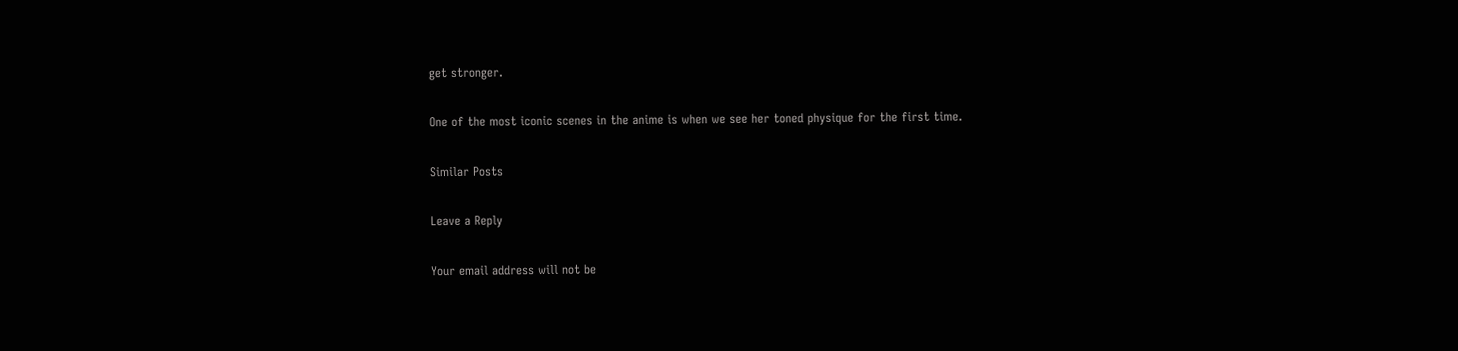get stronger.

One of the most iconic scenes in the anime is when we see her toned physique for the first time.

Similar Posts

Leave a Reply

Your email address will not be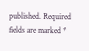published. Required fields are marked *